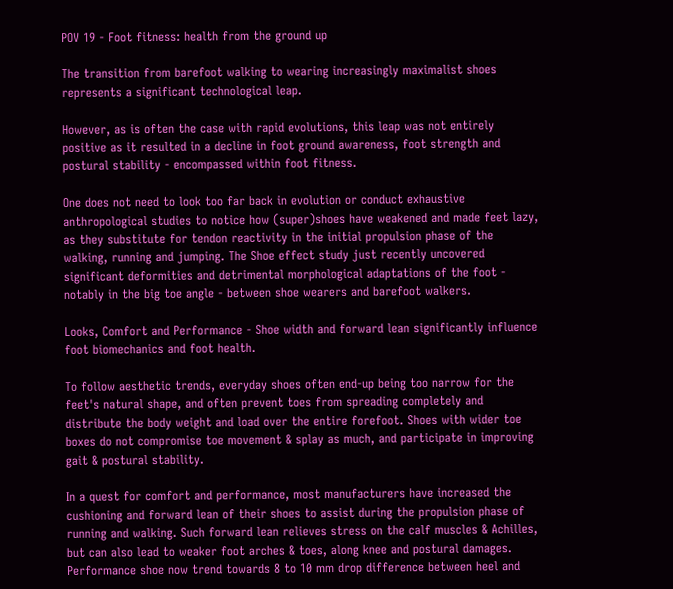POV 19 - Foot fitness: health from the ground up

The transition from barefoot walking to wearing increasingly maximalist shoes represents a significant technological leap.

However, as is often the case with rapid evolutions, this leap was not entirely positive as it resulted in a decline in foot ground awareness, foot strength and postural stability - encompassed within foot fitness.

One does not need to look too far back in evolution or conduct exhaustive anthropological studies to notice how (super)shoes have weakened and made feet lazy, as they substitute for tendon reactivity in the initial propulsion phase of the walking, running and jumping. The Shoe effect study just recently uncovered significant deformities and detrimental morphological adaptations of the foot - notably in the big toe angle - between shoe wearers and barefoot walkers.

Looks, Comfort and Performance - Shoe width and forward lean significantly influence foot biomechanics and foot health.

To follow aesthetic trends, everyday shoes often end-up being too narrow for the feet's natural shape, and often prevent toes from spreading completely and distribute the body weight and load over the entire forefoot. Shoes with wider toe boxes do not compromise toe movement & splay as much, and participate in improving gait & postural stability.

In a quest for comfort and performance, most manufacturers have increased the cushioning and forward lean of their shoes to assist during the propulsion phase of running and walking. Such forward lean relieves stress on the calf muscles & Achilles, but can also lead to weaker foot arches & toes, along knee and postural damages. Performance shoe now trend towards 8 to 10 mm drop difference between heel and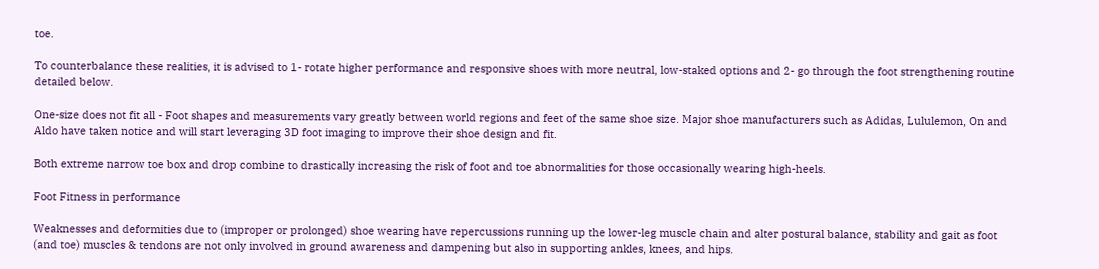toe.

To counterbalance these realities, it is advised to 1- rotate higher performance and responsive shoes with more neutral, low-staked options and 2- go through the foot strengthening routine detailed below.

One-size does not fit all - Foot shapes and measurements vary greatly between world regions and feet of the same shoe size. Major shoe manufacturers such as Adidas, Lululemon, On and Aldo have taken notice and will start leveraging 3D foot imaging to improve their shoe design and fit.

Both extreme narrow toe box and drop combine to drastically increasing the risk of foot and toe abnormalities for those occasionally wearing high-heels.

Foot Fitness in performance

Weaknesses and deformities due to (improper or prolonged) shoe wearing have repercussions running up the lower-leg muscle chain and alter postural balance, stability and gait as foot (and toe) muscles & tendons are not only involved in ground awareness and dampening but also in supporting ankles, knees, and hips.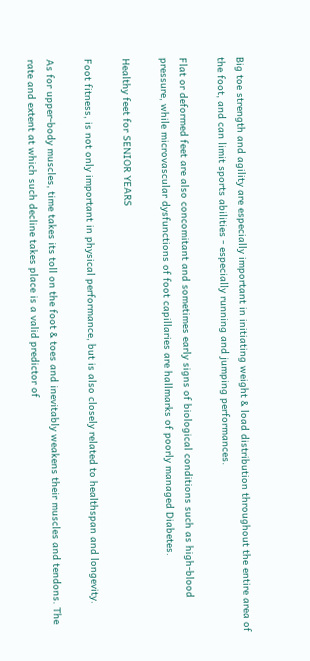Big toe strength and agility are especially important in initiating weight & load distribution throughout the entire area of the foot, and can limit sports abilities - especially running and jumping performances.

Flat or deformed feet are also concomitant and sometimes early signs of biological conditions such as high-blood pressure, while microvascular dysfunctions of foot capillaries are hallmarks of poorly managed Diabetes.

Healthy feet for SENIOR YEARS

Foot fitness, is not only important in physical performance, but is also closely related to healthspan and longevity.

As for upper-body muscles, time takes its toll on the foot & toes and inevitably weakens their muscles and tendons. The rate and extent at which such decline takes place is a valid predictor of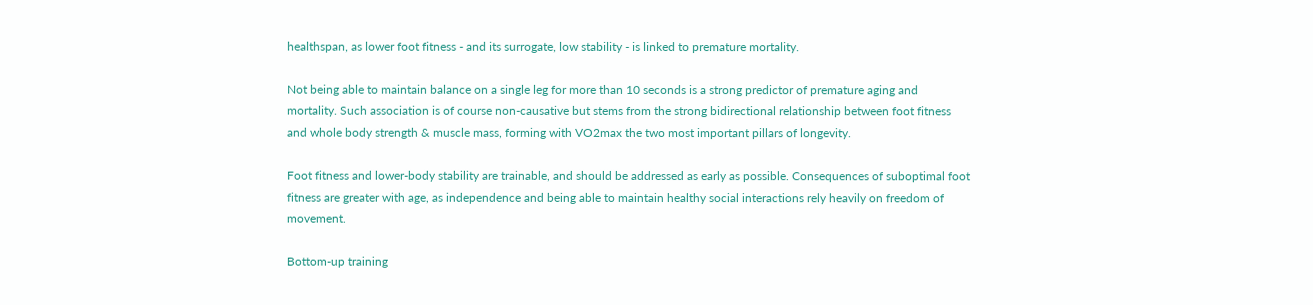healthspan, as lower foot fitness - and its surrogate, low stability - is linked to premature mortality.

Not being able to maintain balance on a single leg for more than 10 seconds is a strong predictor of premature aging and mortality. Such association is of course non-causative but stems from the strong bidirectional relationship between foot fitness and whole body strength & muscle mass, forming with VO2max the two most important pillars of longevity.

Foot fitness and lower-body stability are trainable, and should be addressed as early as possible. Consequences of suboptimal foot fitness are greater with age, as independence and being able to maintain healthy social interactions rely heavily on freedom of movement.

Bottom-up training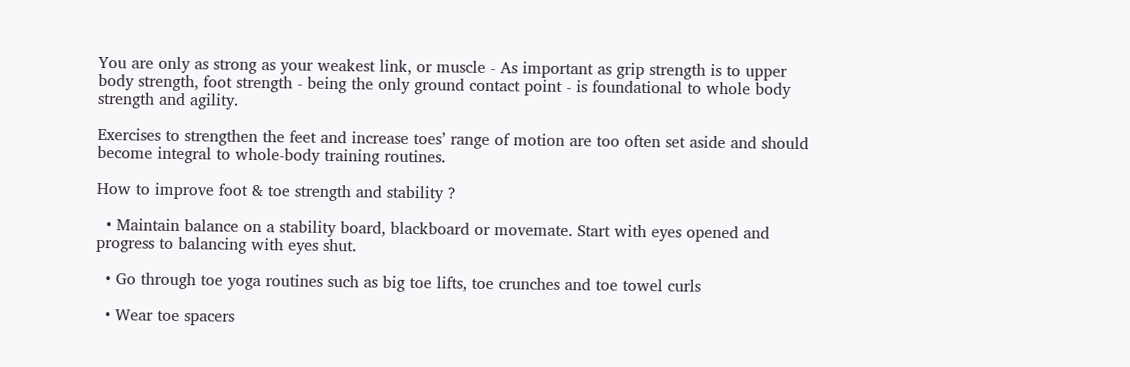You are only as strong as your weakest link, or muscle - As important as grip strength is to upper body strength, foot strength - being the only ground contact point - is foundational to whole body strength and agility.

Exercises to strengthen the feet and increase toes’ range of motion are too often set aside and should become integral to whole-body training routines.

How to improve foot & toe strength and stability ?

  • Maintain balance on a stability board, blackboard or movemate. Start with eyes opened and progress to balancing with eyes shut.

  • Go through toe yoga routines such as big toe lifts, toe crunches and toe towel curls

  • Wear toe spacers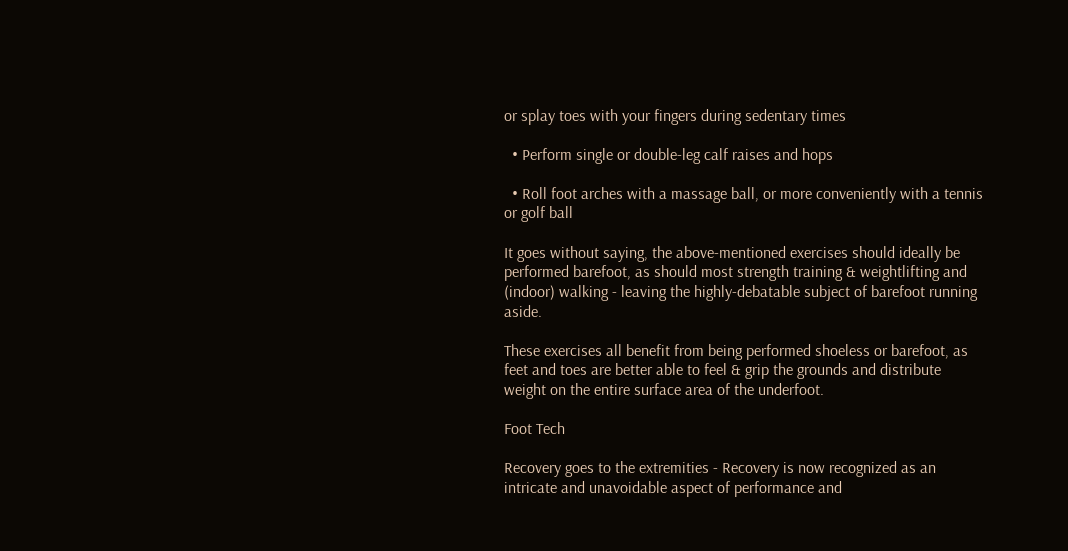or splay toes with your fingers during sedentary times

  • Perform single or double-leg calf raises and hops

  • Roll foot arches with a massage ball, or more conveniently with a tennis or golf ball

It goes without saying, the above-mentioned exercises should ideally be performed barefoot, as should most strength training & weightlifting and (indoor) walking - leaving the highly-debatable subject of barefoot running aside.

These exercises all benefit from being performed shoeless or barefoot, as feet and toes are better able to feel & grip the grounds and distribute weight on the entire surface area of the underfoot.

Foot Tech

Recovery goes to the extremities - Recovery is now recognized as an intricate and unavoidable aspect of performance and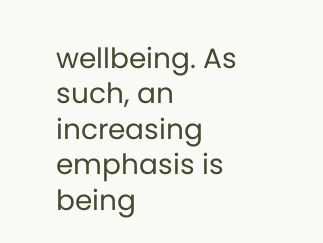wellbeing. As such, an increasing emphasis is being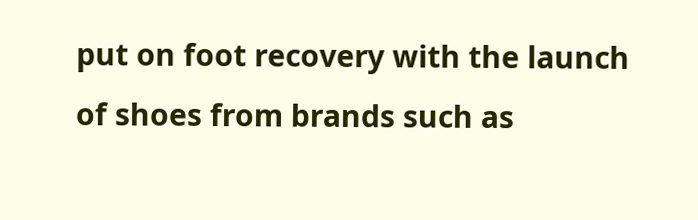put on foot recovery with the launch of shoes from brands such as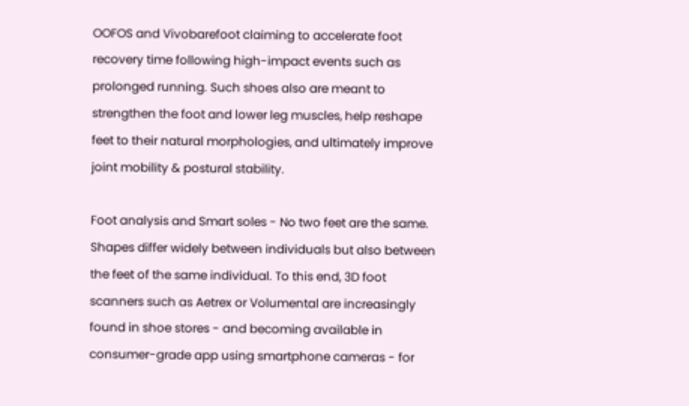OOFOS and Vivobarefoot claiming to accelerate foot recovery time following high-impact events such as prolonged running. Such shoes also are meant to strengthen the foot and lower leg muscles, help reshape feet to their natural morphologies, and ultimately improve joint mobility & postural stability.

Foot analysis and Smart soles - No two feet are the same. Shapes differ widely between individuals but also between the feet of the same individual. To this end, 3D foot scanners such as Aetrex or Volumental are increasingly found in shoe stores - and becoming available in consumer-grade app using smartphone cameras - for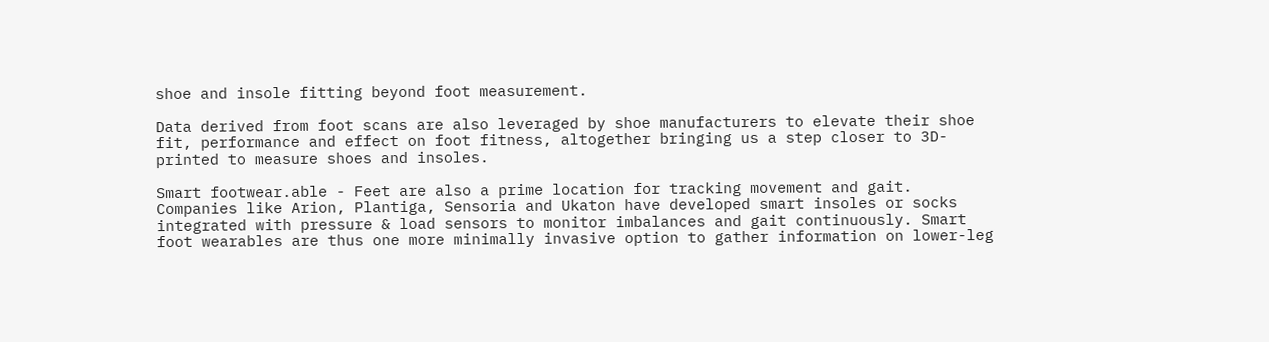shoe and insole fitting beyond foot measurement.

Data derived from foot scans are also leveraged by shoe manufacturers to elevate their shoe fit, performance and effect on foot fitness, altogether bringing us a step closer to 3D-printed to measure shoes and insoles.

Smart footwear.able - Feet are also a prime location for tracking movement and gait. Companies like Arion, Plantiga, Sensoria and Ukaton have developed smart insoles or socks integrated with pressure & load sensors to monitor imbalances and gait continuously. Smart foot wearables are thus one more minimally invasive option to gather information on lower-leg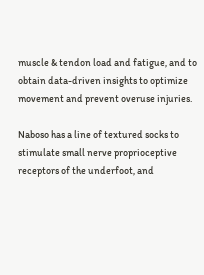muscle & tendon load and fatigue, and to obtain data-driven insights to optimize movement and prevent overuse injuries.

Naboso has a line of textured socks to stimulate small nerve proprioceptive receptors of the underfoot, and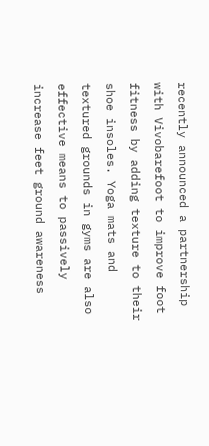recently announced a partnership with Vivobarefoot to improve foot fitness by adding texture to their shoe insoles. Yoga mats and textured grounds in gyms are also effective means to passively increase feet ground awareness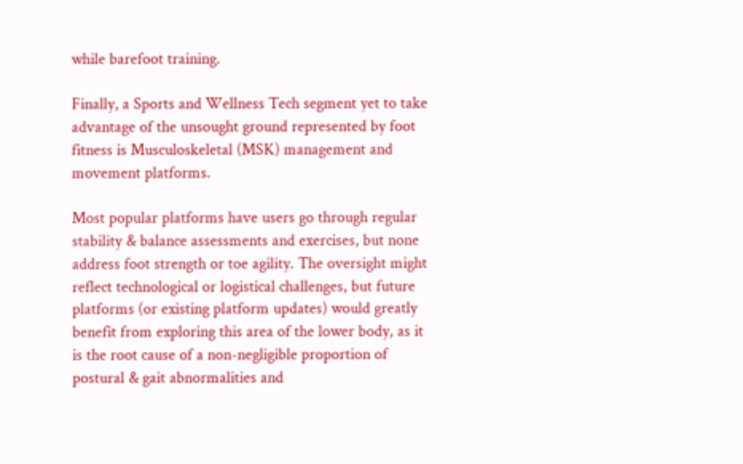while barefoot training.

Finally, a Sports and Wellness Tech segment yet to take advantage of the unsought ground represented by foot fitness is Musculoskeletal (MSK) management and movement platforms.

Most popular platforms have users go through regular stability & balance assessments and exercises, but none address foot strength or toe agility. The oversight might reflect technological or logistical challenges, but future platforms (or existing platform updates) would greatly benefit from exploring this area of the lower body, as it is the root cause of a non-negligible proportion of postural & gait abnormalities and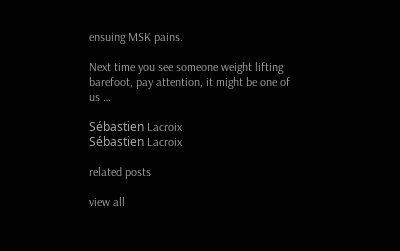ensuing MSK pains.

Next time you see someone weight lifting barefoot, pay attention, it might be one of us …

Sébastien Lacroix
Sébastien Lacroix

related posts

view all